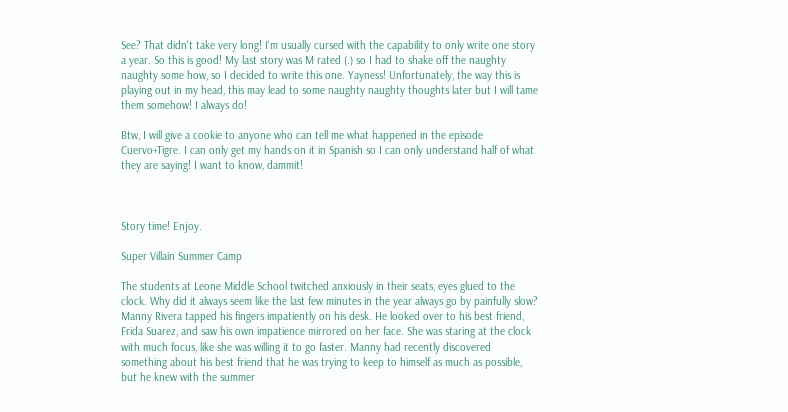See? That didn't take very long! I'm usually cursed with the capability to only write one story a year. So this is good! My last story was M rated (.) so I had to shake off the naughty naughty some how, so I decided to write this one. Yayness! Unfortunately, the way this is playing out in my head, this may lead to some naughty naughty thoughts later but I will tame them somehow! I always do!

Btw, I will give a cookie to anyone who can tell me what happened in the episode Cuervo+Tigre. I can only get my hands on it in Spanish so I can only understand half of what they are saying! I want to know, dammit!



Story time! Enjoy.

Super Villain Summer Camp

The students at Leone Middle School twitched anxiously in their seats, eyes glued to the clock. Why did it always seem like the last few minutes in the year always go by painfully slow? Manny Rivera tapped his fingers impatiently on his desk. He looked over to his best friend, Frida Suarez, and saw his own impatience mirrored on her face. She was staring at the clock with much focus, like she was willing it to go faster. Manny had recently discovered something about his best friend that he was trying to keep to himself as much as possible, but he knew with the summer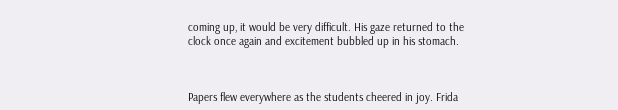coming up, it would be very difficult. His gaze returned to the clock once again and excitement bubbled up in his stomach.



Papers flew everywhere as the students cheered in joy. Frida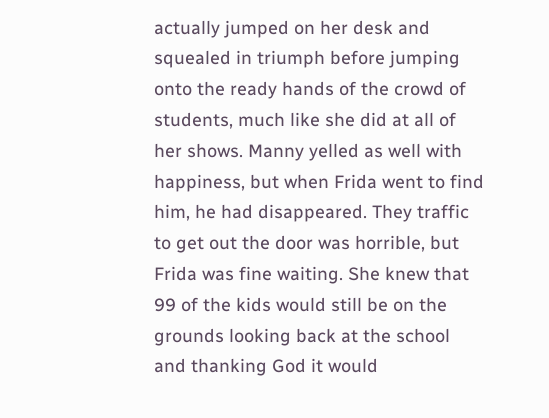actually jumped on her desk and squealed in triumph before jumping onto the ready hands of the crowd of students, much like she did at all of her shows. Manny yelled as well with happiness, but when Frida went to find him, he had disappeared. They traffic to get out the door was horrible, but Frida was fine waiting. She knew that 99 of the kids would still be on the grounds looking back at the school and thanking God it would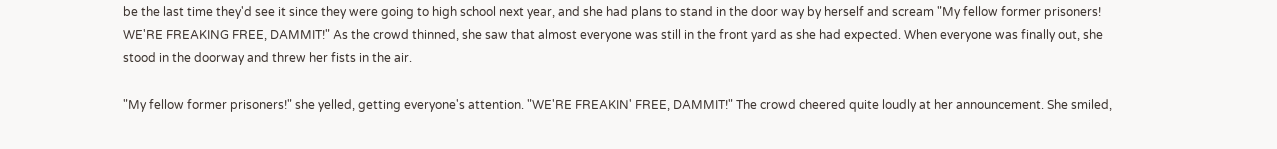be the last time they'd see it since they were going to high school next year, and she had plans to stand in the door way by herself and scream "My fellow former prisoners! WE'RE FREAKING FREE, DAMMIT!" As the crowd thinned, she saw that almost everyone was still in the front yard as she had expected. When everyone was finally out, she stood in the doorway and threw her fists in the air.

"My fellow former prisoners!" she yelled, getting everyone's attention. "WE'RE FREAKIN' FREE, DAMMIT!" The crowd cheered quite loudly at her announcement. She smiled,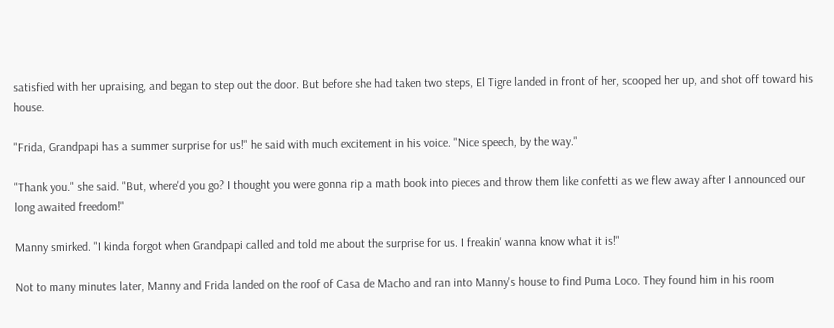satisfied with her upraising, and began to step out the door. But before she had taken two steps, El Tigre landed in front of her, scooped her up, and shot off toward his house.

"Frida, Grandpapi has a summer surprise for us!" he said with much excitement in his voice. "Nice speech, by the way."

"Thank you." she said. "But, where'd you go? I thought you were gonna rip a math book into pieces and throw them like confetti as we flew away after I announced our long awaited freedom!"

Manny smirked. "I kinda forgot when Grandpapi called and told me about the surprise for us. I freakin' wanna know what it is!"

Not to many minutes later, Manny and Frida landed on the roof of Casa de Macho and ran into Manny's house to find Puma Loco. They found him in his room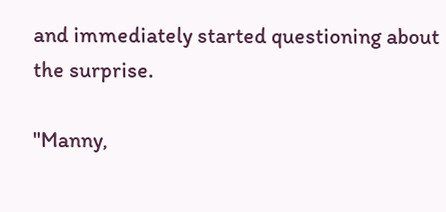and immediately started questioning about the surprise.

"Manny,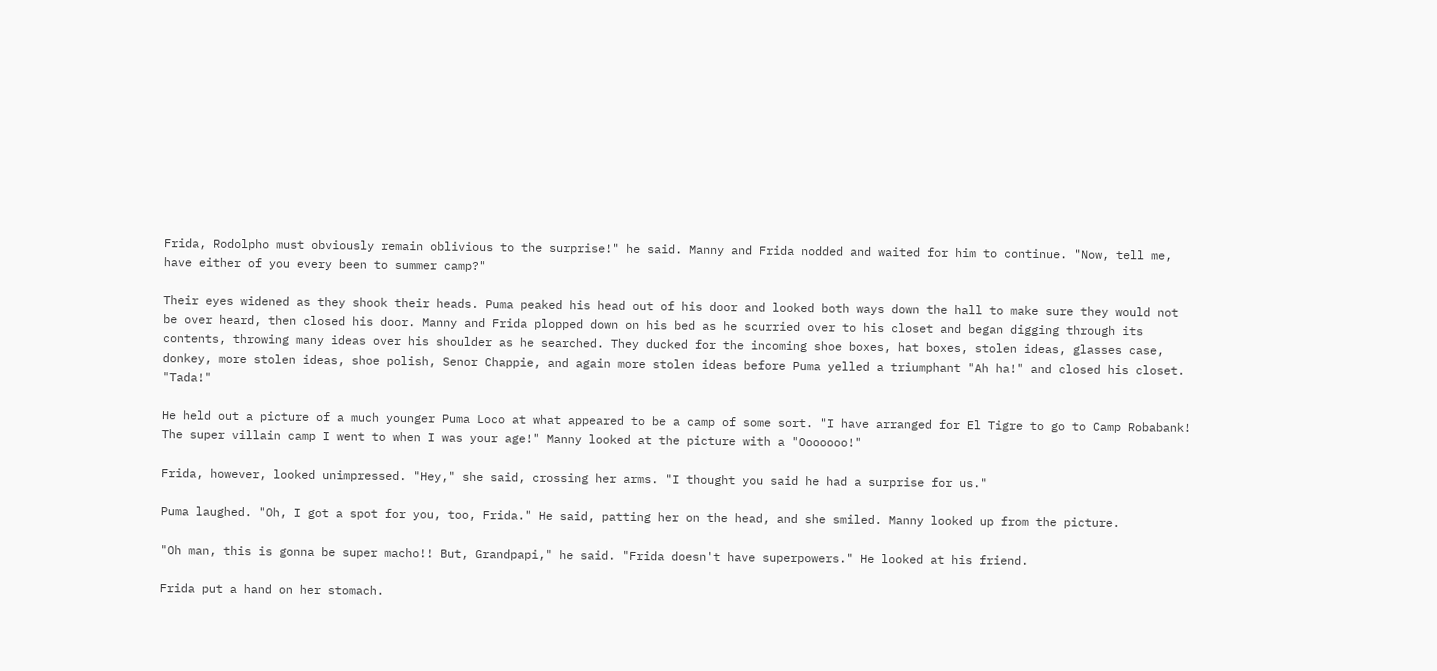Frida, Rodolpho must obviously remain oblivious to the surprise!" he said. Manny and Frida nodded and waited for him to continue. "Now, tell me, have either of you every been to summer camp?"

Their eyes widened as they shook their heads. Puma peaked his head out of his door and looked both ways down the hall to make sure they would not be over heard, then closed his door. Manny and Frida plopped down on his bed as he scurried over to his closet and began digging through its contents, throwing many ideas over his shoulder as he searched. They ducked for the incoming shoe boxes, hat boxes, stolen ideas, glasses case, donkey, more stolen ideas, shoe polish, Senor Chappie, and again more stolen ideas before Puma yelled a triumphant "Ah ha!" and closed his closet. "Tada!"

He held out a picture of a much younger Puma Loco at what appeared to be a camp of some sort. "I have arranged for El Tigre to go to Camp Robabank! The super villain camp I went to when I was your age!" Manny looked at the picture with a "Ooooooo!"

Frida, however, looked unimpressed. "Hey," she said, crossing her arms. "I thought you said he had a surprise for us."

Puma laughed. "Oh, I got a spot for you, too, Frida." He said, patting her on the head, and she smiled. Manny looked up from the picture.

"Oh man, this is gonna be super macho!! But, Grandpapi," he said. "Frida doesn't have superpowers." He looked at his friend.

Frida put a hand on her stomach.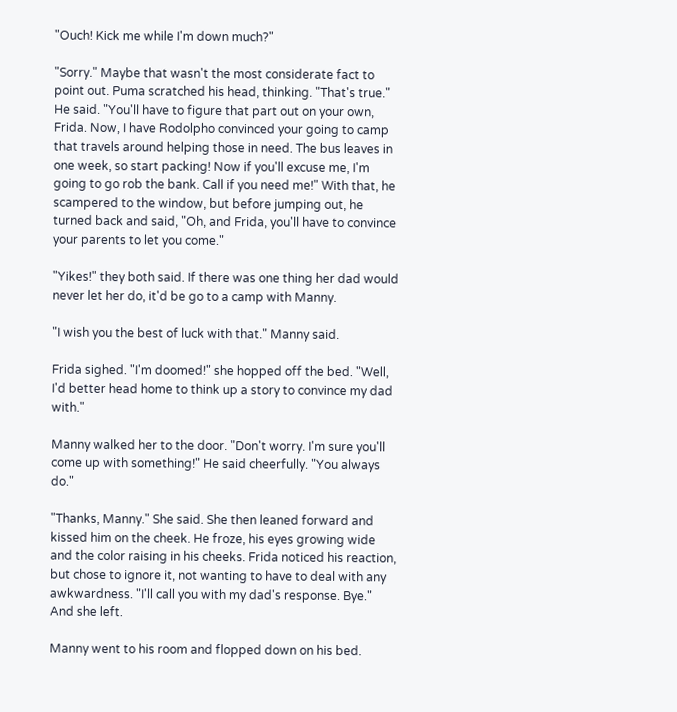"Ouch! Kick me while I'm down much?"

"Sorry." Maybe that wasn't the most considerate fact to point out. Puma scratched his head, thinking. "That's true." He said. "You'll have to figure that part out on your own, Frida. Now, I have Rodolpho convinced your going to camp that travels around helping those in need. The bus leaves in one week, so start packing! Now if you'll excuse me, I'm going to go rob the bank. Call if you need me!" With that, he scampered to the window, but before jumping out, he turned back and said, "Oh, and Frida, you'll have to convince your parents to let you come."

"Yikes!" they both said. If there was one thing her dad would never let her do, it'd be go to a camp with Manny.

"I wish you the best of luck with that." Manny said.

Frida sighed. "I'm doomed!" she hopped off the bed. "Well, I'd better head home to think up a story to convince my dad with."

Manny walked her to the door. "Don't worry. I'm sure you'll come up with something!" He said cheerfully. "You always do."

"Thanks, Manny." She said. She then leaned forward and kissed him on the cheek. He froze, his eyes growing wide and the color raising in his cheeks. Frida noticed his reaction, but chose to ignore it, not wanting to have to deal with any awkwardness. "I'll call you with my dad's response. Bye." And she left.

Manny went to his room and flopped down on his bed.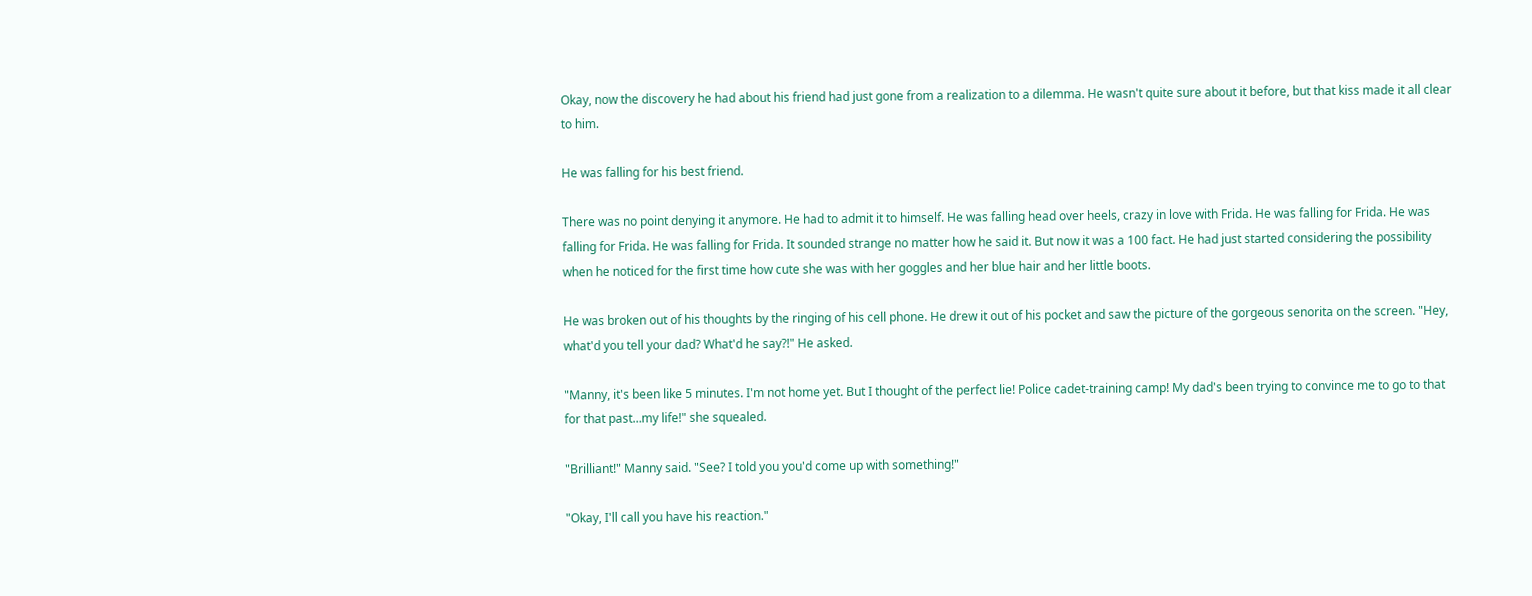Okay, now the discovery he had about his friend had just gone from a realization to a dilemma. He wasn't quite sure about it before, but that kiss made it all clear to him.

He was falling for his best friend.

There was no point denying it anymore. He had to admit it to himself. He was falling head over heels, crazy in love with Frida. He was falling for Frida. He was falling for Frida. He was falling for Frida. It sounded strange no matter how he said it. But now it was a 100 fact. He had just started considering the possibility when he noticed for the first time how cute she was with her goggles and her blue hair and her little boots.

He was broken out of his thoughts by the ringing of his cell phone. He drew it out of his pocket and saw the picture of the gorgeous senorita on the screen. "Hey, what'd you tell your dad? What'd he say?!" He asked.

"Manny, it's been like 5 minutes. I'm not home yet. But I thought of the perfect lie! Police cadet-training camp! My dad's been trying to convince me to go to that for that past…my life!" she squealed.

"Brilliant!" Manny said. "See? I told you you'd come up with something!"

"Okay, I'll call you have his reaction."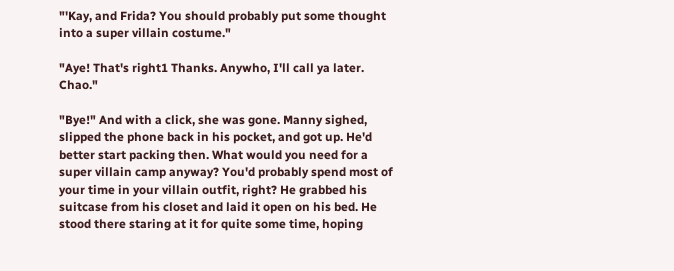"'Kay, and Frida? You should probably put some thought into a super villain costume."

"Aye! That's right1 Thanks. Anywho, I'll call ya later. Chao."

"Bye!" And with a click, she was gone. Manny sighed, slipped the phone back in his pocket, and got up. He'd better start packing then. What would you need for a super villain camp anyway? You'd probably spend most of your time in your villain outfit, right? He grabbed his suitcase from his closet and laid it open on his bed. He stood there staring at it for quite some time, hoping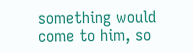something would come to him, so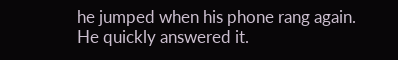he jumped when his phone rang again. He quickly answered it.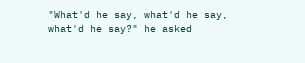"What'd he say, what'd he say, what'd he say?" he asked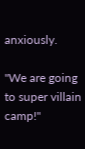anxiously.

"We are going to super villain camp!"